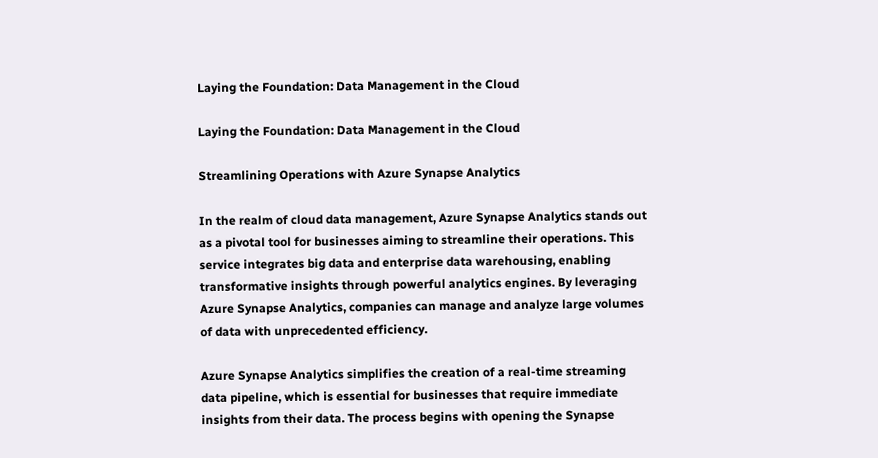Laying the Foundation: Data Management in the Cloud

Laying the Foundation: Data Management in the Cloud

Streamlining Operations with Azure Synapse Analytics

In the realm of cloud data management, Azure Synapse Analytics stands out as a pivotal tool for businesses aiming to streamline their operations. This service integrates big data and enterprise data warehousing, enabling transformative insights through powerful analytics engines. By leveraging Azure Synapse Analytics, companies can manage and analyze large volumes of data with unprecedented efficiency.

Azure Synapse Analytics simplifies the creation of a real-time streaming data pipeline, which is essential for businesses that require immediate insights from their data. The process begins with opening the Synapse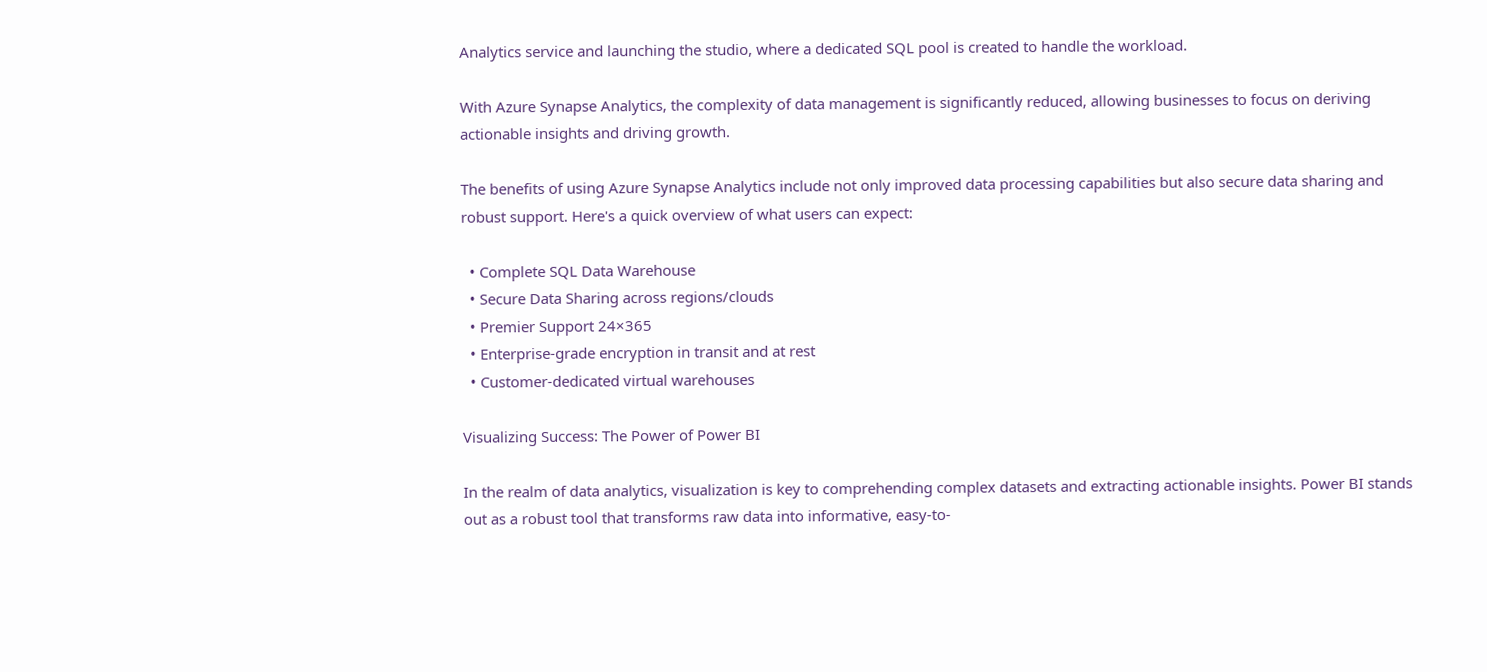Analytics service and launching the studio, where a dedicated SQL pool is created to handle the workload.

With Azure Synapse Analytics, the complexity of data management is significantly reduced, allowing businesses to focus on deriving actionable insights and driving growth.

The benefits of using Azure Synapse Analytics include not only improved data processing capabilities but also secure data sharing and robust support. Here's a quick overview of what users can expect:

  • Complete SQL Data Warehouse
  • Secure Data Sharing across regions/clouds
  • Premier Support 24×365
  • Enterprise-grade encryption in transit and at rest
  • Customer-dedicated virtual warehouses

Visualizing Success: The Power of Power BI

In the realm of data analytics, visualization is key to comprehending complex datasets and extracting actionable insights. Power BI stands out as a robust tool that transforms raw data into informative, easy-to-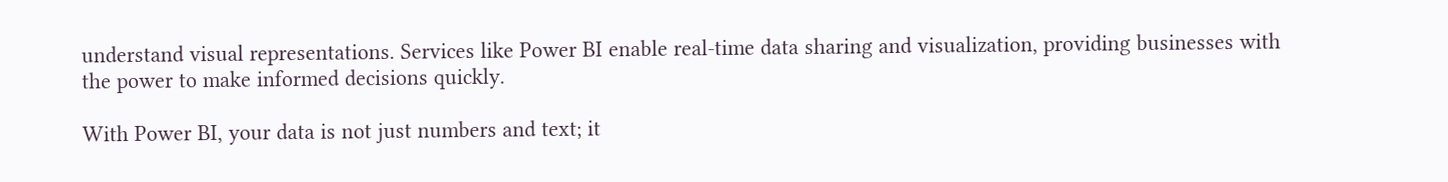understand visual representations. Services like Power BI enable real-time data sharing and visualization, providing businesses with the power to make informed decisions quickly.

With Power BI, your data is not just numbers and text; it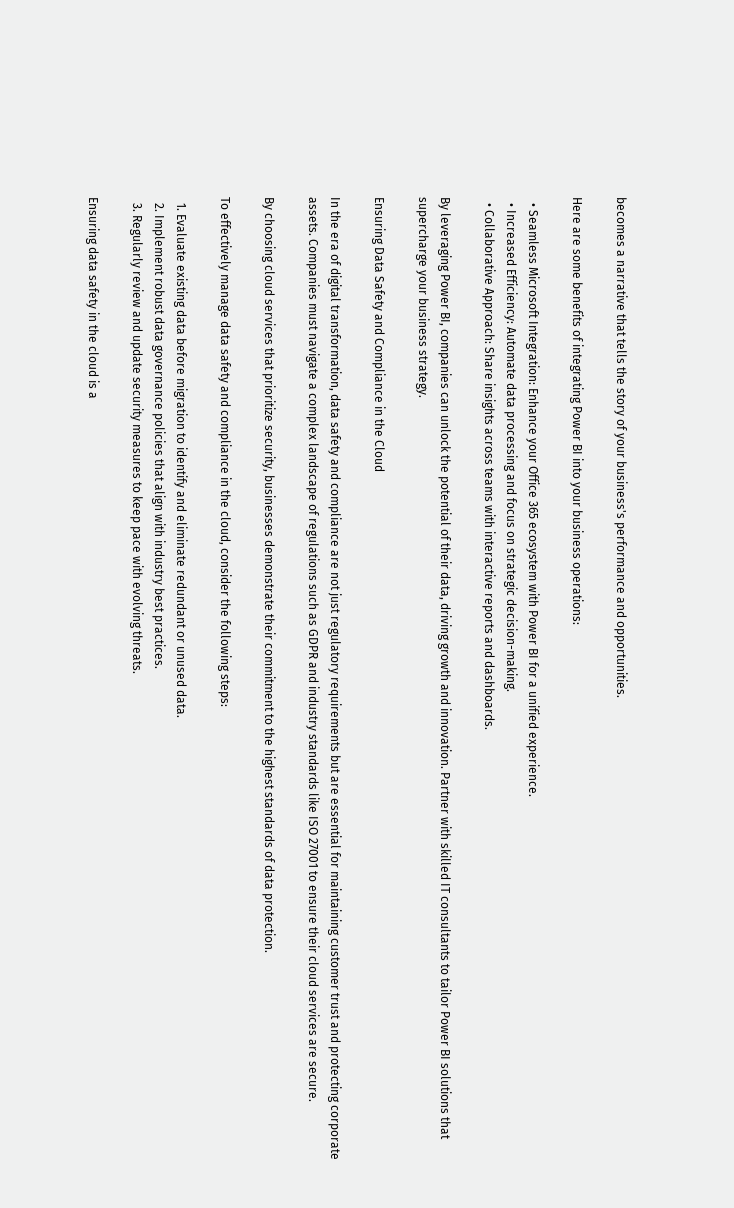becomes a narrative that tells the story of your business's performance and opportunities.

Here are some benefits of integrating Power BI into your business operations:

  • Seamless Microsoft Integration: Enhance your Office 365 ecosystem with Power BI for a unified experience.
  • Increased Efficiency: Automate data processing and focus on strategic decision-making.
  • Collaborative Approach: Share insights across teams with interactive reports and dashboards.

By leveraging Power BI, companies can unlock the potential of their data, driving growth and innovation. Partner with skilled IT consultants to tailor Power BI solutions that supercharge your business strategy.

Ensuring Data Safety and Compliance in the Cloud

In the era of digital transformation, data safety and compliance are not just regulatory requirements but are essential for maintaining customer trust and protecting corporate assets. Companies must navigate a complex landscape of regulations such as GDPR and industry standards like ISO 27001 to ensure their cloud services are secure.

By choosing cloud services that prioritize security, businesses demonstrate their commitment to the highest standards of data protection.

To effectively manage data safety and compliance in the cloud, consider the following steps:

  1. Evaluate existing data before migration to identify and eliminate redundant or unused data.
  2. Implement robust data governance policies that align with industry best practices.
  3. Regularly review and update security measures to keep pace with evolving threats.

Ensuring data safety in the cloud is a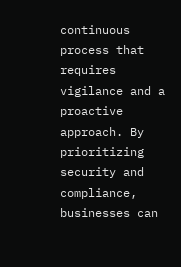continuous process that requires vigilance and a proactive approach. By prioritizing security and compliance, businesses can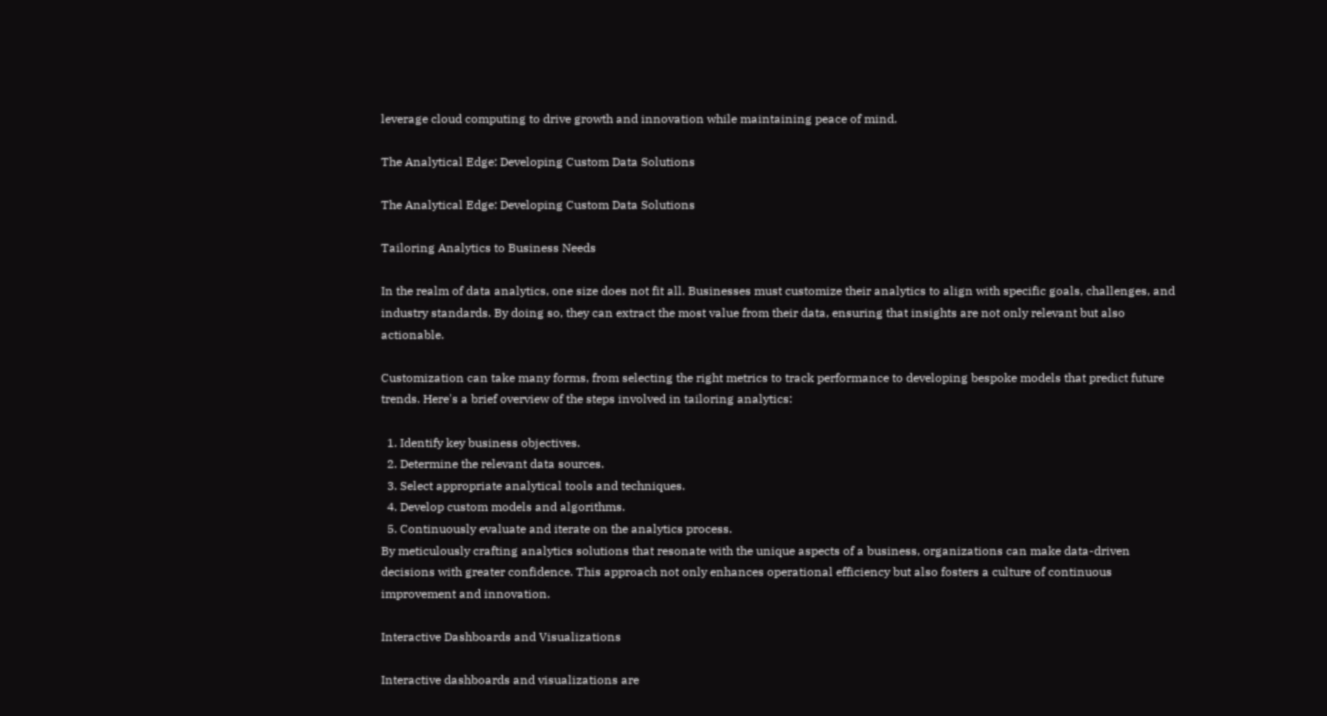leverage cloud computing to drive growth and innovation while maintaining peace of mind.

The Analytical Edge: Developing Custom Data Solutions

The Analytical Edge: Developing Custom Data Solutions

Tailoring Analytics to Business Needs

In the realm of data analytics, one size does not fit all. Businesses must customize their analytics to align with specific goals, challenges, and industry standards. By doing so, they can extract the most value from their data, ensuring that insights are not only relevant but also actionable.

Customization can take many forms, from selecting the right metrics to track performance to developing bespoke models that predict future trends. Here's a brief overview of the steps involved in tailoring analytics:

  1. Identify key business objectives.
  2. Determine the relevant data sources.
  3. Select appropriate analytical tools and techniques.
  4. Develop custom models and algorithms.
  5. Continuously evaluate and iterate on the analytics process.
By meticulously crafting analytics solutions that resonate with the unique aspects of a business, organizations can make data-driven decisions with greater confidence. This approach not only enhances operational efficiency but also fosters a culture of continuous improvement and innovation.

Interactive Dashboards and Visualizations

Interactive dashboards and visualizations are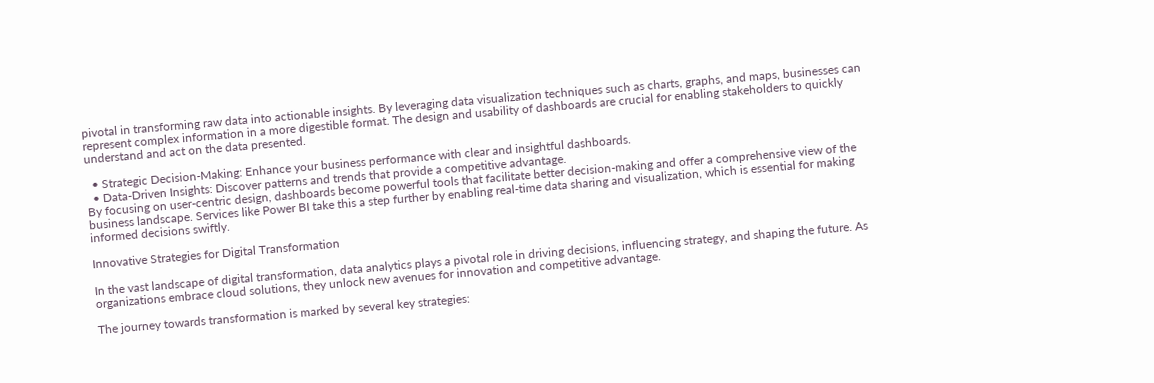pivotal in transforming raw data into actionable insights. By leveraging data visualization techniques such as charts, graphs, and maps, businesses can represent complex information in a more digestible format. The design and usability of dashboards are crucial for enabling stakeholders to quickly understand and act on the data presented.

  • Strategic Decision-Making: Enhance your business performance with clear and insightful dashboards.
  • Data-Driven Insights: Discover patterns and trends that provide a competitive advantage.
By focusing on user-centric design, dashboards become powerful tools that facilitate better decision-making and offer a comprehensive view of the business landscape. Services like Power BI take this a step further by enabling real-time data sharing and visualization, which is essential for making informed decisions swiftly.

Innovative Strategies for Digital Transformation

In the vast landscape of digital transformation, data analytics plays a pivotal role in driving decisions, influencing strategy, and shaping the future. As organizations embrace cloud solutions, they unlock new avenues for innovation and competitive advantage.

The journey towards transformation is marked by several key strategies: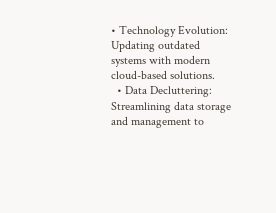• Technology Evolution: Updating outdated systems with modern cloud-based solutions.
  • Data Decluttering: Streamlining data storage and management to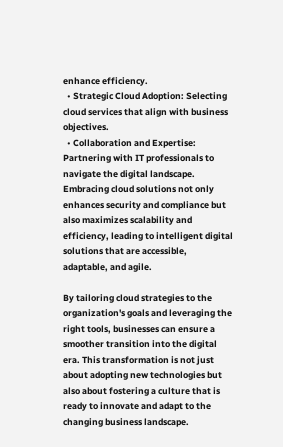enhance efficiency.
  • Strategic Cloud Adoption: Selecting cloud services that align with business objectives.
  • Collaboration and Expertise: Partnering with IT professionals to navigate the digital landscape.
Embracing cloud solutions not only enhances security and compliance but also maximizes scalability and efficiency, leading to intelligent digital solutions that are accessible, adaptable, and agile.

By tailoring cloud strategies to the organization's goals and leveraging the right tools, businesses can ensure a smoother transition into the digital era. This transformation is not just about adopting new technologies but also about fostering a culture that is ready to innovate and adapt to the changing business landscape.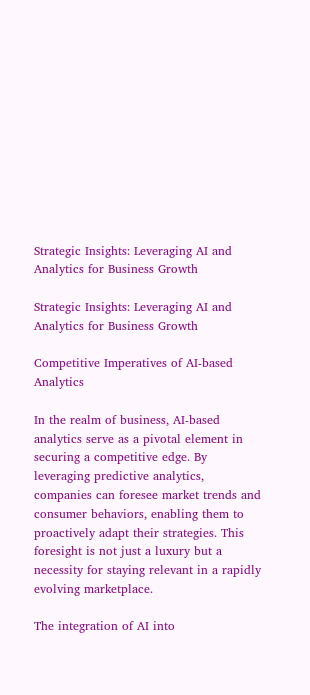Strategic Insights: Leveraging AI and Analytics for Business Growth

Strategic Insights: Leveraging AI and Analytics for Business Growth

Competitive Imperatives of AI-based Analytics

In the realm of business, AI-based analytics serve as a pivotal element in securing a competitive edge. By leveraging predictive analytics, companies can foresee market trends and consumer behaviors, enabling them to proactively adapt their strategies. This foresight is not just a luxury but a necessity for staying relevant in a rapidly evolving marketplace.

The integration of AI into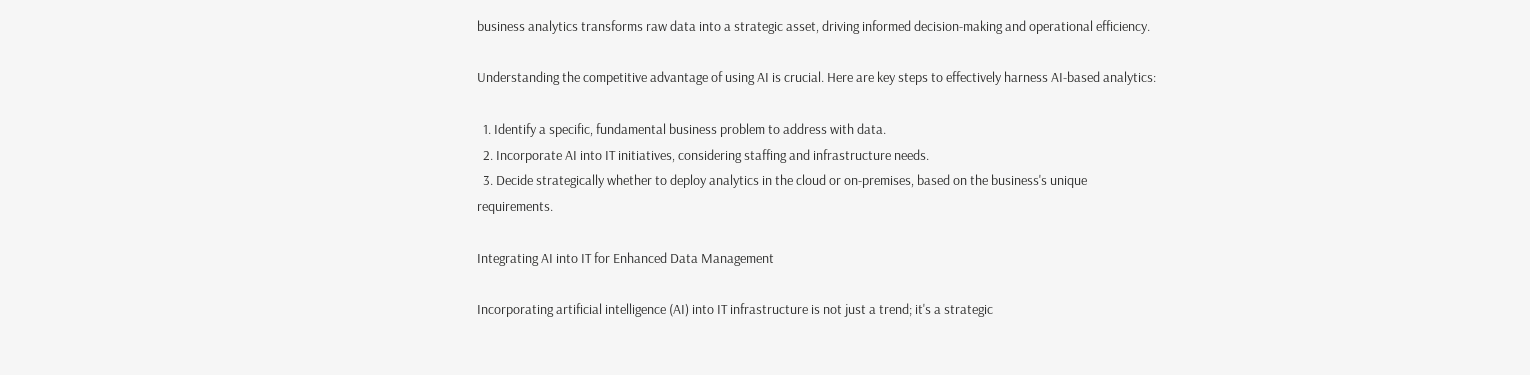business analytics transforms raw data into a strategic asset, driving informed decision-making and operational efficiency.

Understanding the competitive advantage of using AI is crucial. Here are key steps to effectively harness AI-based analytics:

  1. Identify a specific, fundamental business problem to address with data.
  2. Incorporate AI into IT initiatives, considering staffing and infrastructure needs.
  3. Decide strategically whether to deploy analytics in the cloud or on-premises, based on the business's unique requirements.

Integrating AI into IT for Enhanced Data Management

Incorporating artificial intelligence (AI) into IT infrastructure is not just a trend; it's a strategic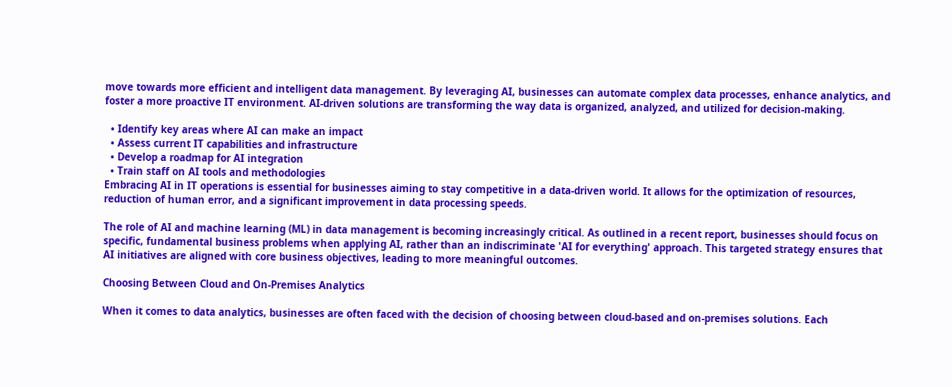move towards more efficient and intelligent data management. By leveraging AI, businesses can automate complex data processes, enhance analytics, and foster a more proactive IT environment. AI-driven solutions are transforming the way data is organized, analyzed, and utilized for decision-making.

  • Identify key areas where AI can make an impact
  • Assess current IT capabilities and infrastructure
  • Develop a roadmap for AI integration
  • Train staff on AI tools and methodologies
Embracing AI in IT operations is essential for businesses aiming to stay competitive in a data-driven world. It allows for the optimization of resources, reduction of human error, and a significant improvement in data processing speeds.

The role of AI and machine learning (ML) in data management is becoming increasingly critical. As outlined in a recent report, businesses should focus on specific, fundamental business problems when applying AI, rather than an indiscriminate 'AI for everything' approach. This targeted strategy ensures that AI initiatives are aligned with core business objectives, leading to more meaningful outcomes.

Choosing Between Cloud and On-Premises Analytics

When it comes to data analytics, businesses are often faced with the decision of choosing between cloud-based and on-premises solutions. Each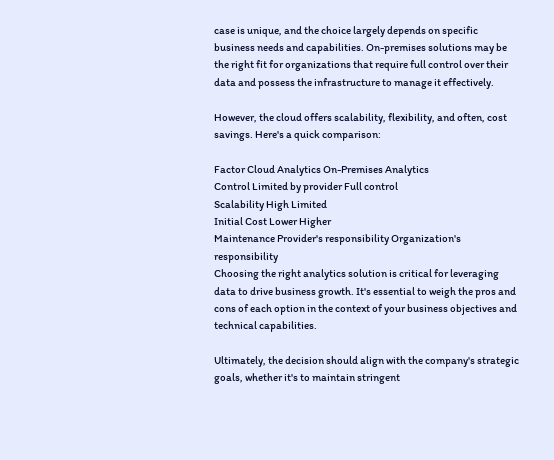case is unique, and the choice largely depends on specific business needs and capabilities. On-premises solutions may be the right fit for organizations that require full control over their data and possess the infrastructure to manage it effectively.

However, the cloud offers scalability, flexibility, and often, cost savings. Here's a quick comparison:

Factor Cloud Analytics On-Premises Analytics
Control Limited by provider Full control
Scalability High Limited
Initial Cost Lower Higher
Maintenance Provider's responsibility Organization's responsibility
Choosing the right analytics solution is critical for leveraging data to drive business growth. It's essential to weigh the pros and cons of each option in the context of your business objectives and technical capabilities.

Ultimately, the decision should align with the company's strategic goals, whether it's to maintain stringent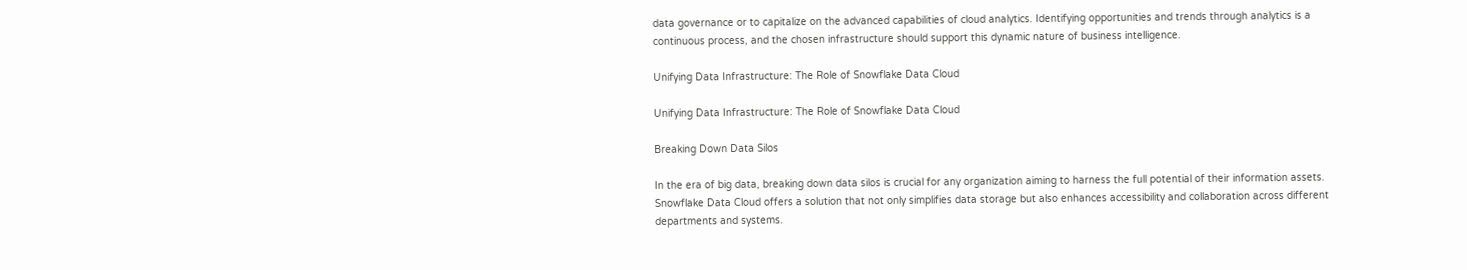data governance or to capitalize on the advanced capabilities of cloud analytics. Identifying opportunities and trends through analytics is a continuous process, and the chosen infrastructure should support this dynamic nature of business intelligence.

Unifying Data Infrastructure: The Role of Snowflake Data Cloud

Unifying Data Infrastructure: The Role of Snowflake Data Cloud

Breaking Down Data Silos

In the era of big data, breaking down data silos is crucial for any organization aiming to harness the full potential of their information assets. Snowflake Data Cloud offers a solution that not only simplifies data storage but also enhances accessibility and collaboration across different departments and systems.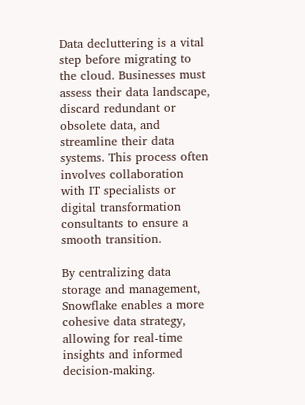Data decluttering is a vital step before migrating to the cloud. Businesses must assess their data landscape, discard redundant or obsolete data, and streamline their data systems. This process often involves collaboration with IT specialists or digital transformation consultants to ensure a smooth transition.

By centralizing data storage and management, Snowflake enables a more cohesive data strategy, allowing for real-time insights and informed decision-making.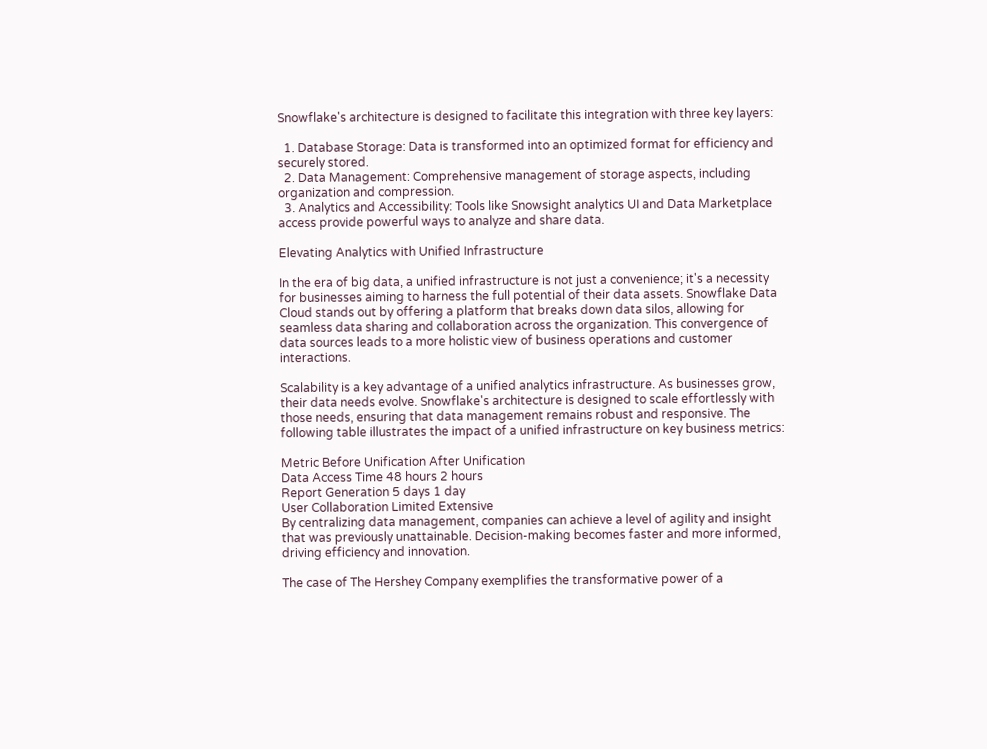Snowflake's architecture is designed to facilitate this integration with three key layers:

  1. Database Storage: Data is transformed into an optimized format for efficiency and securely stored.
  2. Data Management: Comprehensive management of storage aspects, including organization and compression.
  3. Analytics and Accessibility: Tools like Snowsight analytics UI and Data Marketplace access provide powerful ways to analyze and share data.

Elevating Analytics with Unified Infrastructure

In the era of big data, a unified infrastructure is not just a convenience; it's a necessity for businesses aiming to harness the full potential of their data assets. Snowflake Data Cloud stands out by offering a platform that breaks down data silos, allowing for seamless data sharing and collaboration across the organization. This convergence of data sources leads to a more holistic view of business operations and customer interactions.

Scalability is a key advantage of a unified analytics infrastructure. As businesses grow, their data needs evolve. Snowflake's architecture is designed to scale effortlessly with those needs, ensuring that data management remains robust and responsive. The following table illustrates the impact of a unified infrastructure on key business metrics:

Metric Before Unification After Unification
Data Access Time 48 hours 2 hours
Report Generation 5 days 1 day
User Collaboration Limited Extensive
By centralizing data management, companies can achieve a level of agility and insight that was previously unattainable. Decision-making becomes faster and more informed, driving efficiency and innovation.

The case of The Hershey Company exemplifies the transformative power of a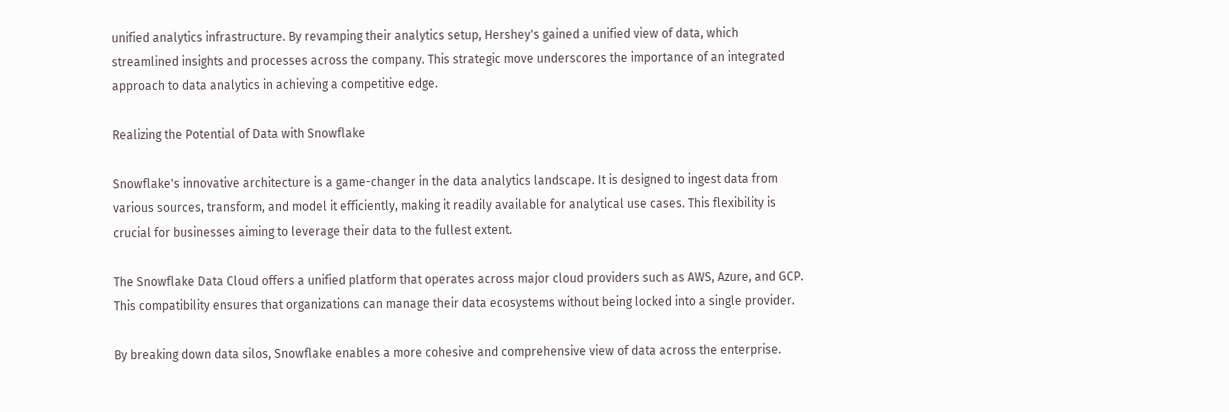unified analytics infrastructure. By revamping their analytics setup, Hershey's gained a unified view of data, which streamlined insights and processes across the company. This strategic move underscores the importance of an integrated approach to data analytics in achieving a competitive edge.

Realizing the Potential of Data with Snowflake

Snowflake's innovative architecture is a game-changer in the data analytics landscape. It is designed to ingest data from various sources, transform, and model it efficiently, making it readily available for analytical use cases. This flexibility is crucial for businesses aiming to leverage their data to the fullest extent.

The Snowflake Data Cloud offers a unified platform that operates across major cloud providers such as AWS, Azure, and GCP. This compatibility ensures that organizations can manage their data ecosystems without being locked into a single provider.

By breaking down data silos, Snowflake enables a more cohesive and comprehensive view of data across the enterprise.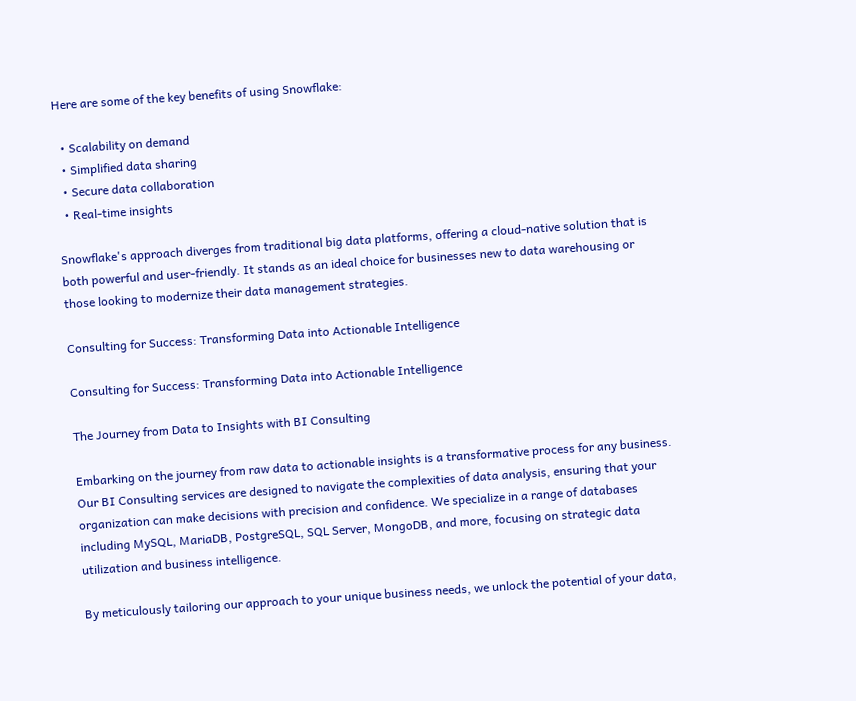Here are some of the key benefits of using Snowflake:

  • Scalability on demand
  • Simplified data sharing
  • Secure data collaboration
  • Real-time insights

Snowflake's approach diverges from traditional big data platforms, offering a cloud-native solution that is both powerful and user-friendly. It stands as an ideal choice for businesses new to data warehousing or those looking to modernize their data management strategies.

Consulting for Success: Transforming Data into Actionable Intelligence

Consulting for Success: Transforming Data into Actionable Intelligence

The Journey from Data to Insights with BI Consulting

Embarking on the journey from raw data to actionable insights is a transformative process for any business. Our BI Consulting services are designed to navigate the complexities of data analysis, ensuring that your organization can make decisions with precision and confidence. We specialize in a range of databases including MySQL, MariaDB, PostgreSQL, SQL Server, MongoDB, and more, focusing on strategic data utilization and business intelligence.

By meticulously tailoring our approach to your unique business needs, we unlock the potential of your data,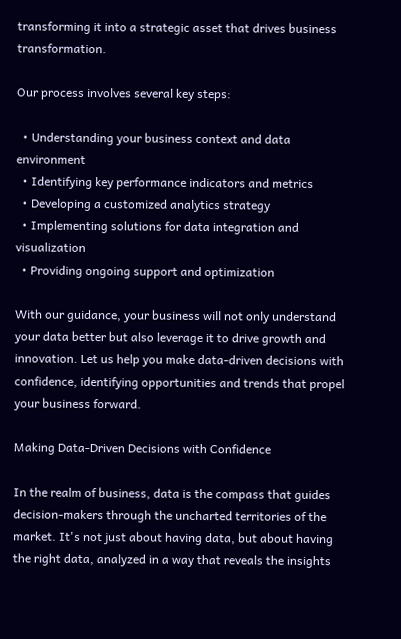transforming it into a strategic asset that drives business transformation.

Our process involves several key steps:

  • Understanding your business context and data environment
  • Identifying key performance indicators and metrics
  • Developing a customized analytics strategy
  • Implementing solutions for data integration and visualization
  • Providing ongoing support and optimization

With our guidance, your business will not only understand your data better but also leverage it to drive growth and innovation. Let us help you make data-driven decisions with confidence, identifying opportunities and trends that propel your business forward.

Making Data-Driven Decisions with Confidence

In the realm of business, data is the compass that guides decision-makers through the uncharted territories of the market. It's not just about having data, but about having the right data, analyzed in a way that reveals the insights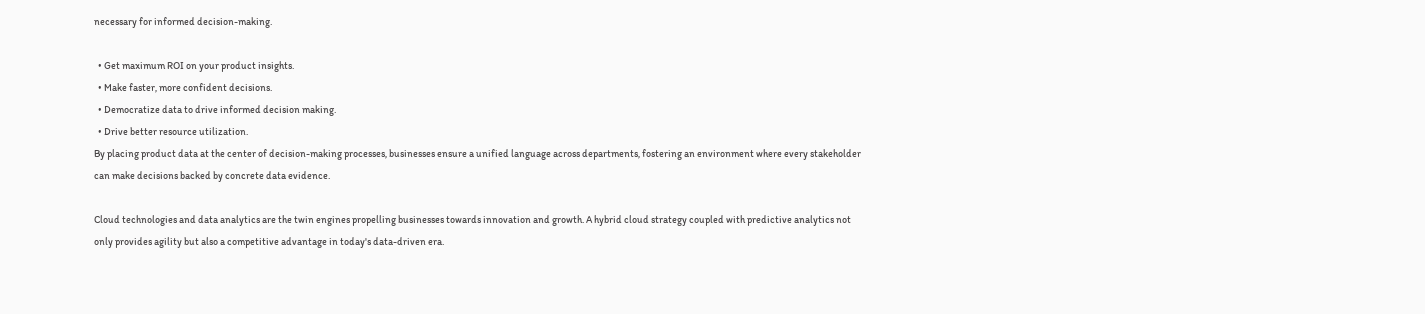necessary for informed decision-making.

  • Get maximum ROI on your product insights.
  • Make faster, more confident decisions.
  • Democratize data to drive informed decision making.
  • Drive better resource utilization.
By placing product data at the center of decision-making processes, businesses ensure a unified language across departments, fostering an environment where every stakeholder can make decisions backed by concrete data evidence.

Cloud technologies and data analytics are the twin engines propelling businesses towards innovation and growth. A hybrid cloud strategy coupled with predictive analytics not only provides agility but also a competitive advantage in today's data-driven era.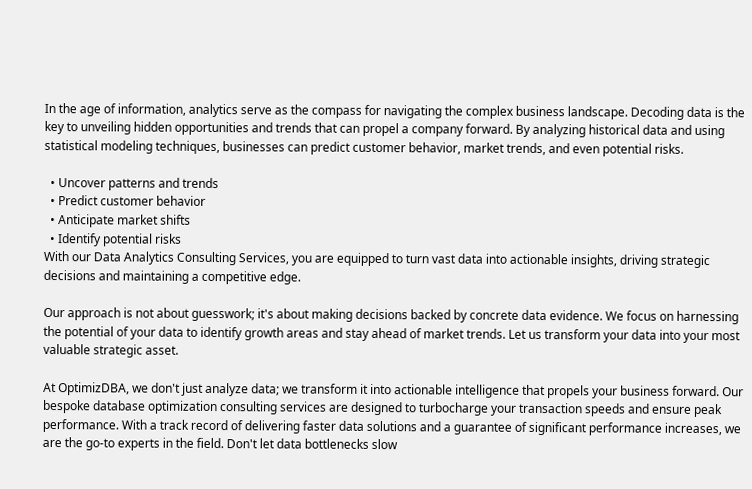In the age of information, analytics serve as the compass for navigating the complex business landscape. Decoding data is the key to unveiling hidden opportunities and trends that can propel a company forward. By analyzing historical data and using statistical modeling techniques, businesses can predict customer behavior, market trends, and even potential risks.

  • Uncover patterns and trends
  • Predict customer behavior
  • Anticipate market shifts
  • Identify potential risks
With our Data Analytics Consulting Services, you are equipped to turn vast data into actionable insights, driving strategic decisions and maintaining a competitive edge.

Our approach is not about guesswork; it's about making decisions backed by concrete data evidence. We focus on harnessing the potential of your data to identify growth areas and stay ahead of market trends. Let us transform your data into your most valuable strategic asset.

At OptimizDBA, we don't just analyze data; we transform it into actionable intelligence that propels your business forward. Our bespoke database optimization consulting services are designed to turbocharge your transaction speeds and ensure peak performance. With a track record of delivering faster data solutions and a guarantee of significant performance increases, we are the go-to experts in the field. Don't let data bottlenecks slow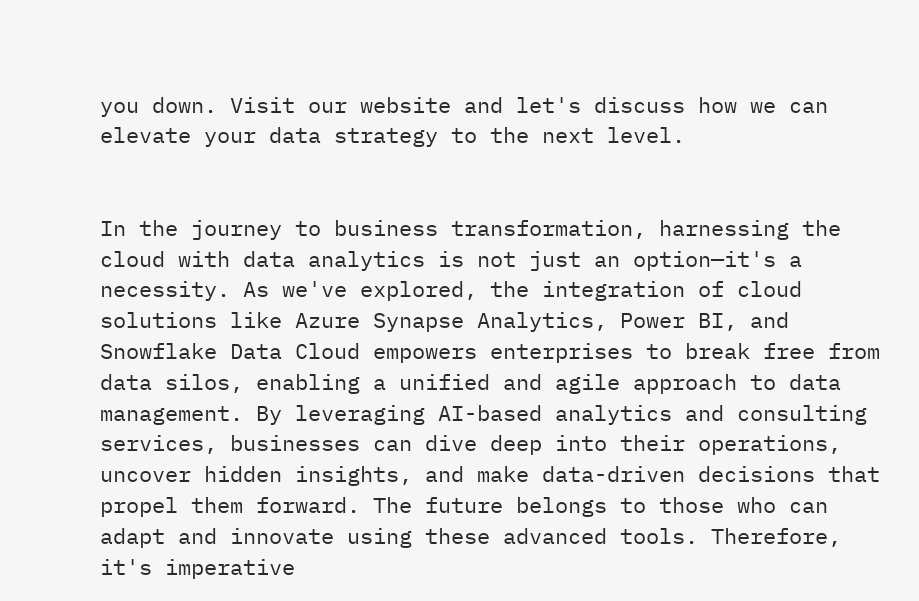you down. Visit our website and let's discuss how we can elevate your data strategy to the next level.


In the journey to business transformation, harnessing the cloud with data analytics is not just an option—it's a necessity. As we've explored, the integration of cloud solutions like Azure Synapse Analytics, Power BI, and Snowflake Data Cloud empowers enterprises to break free from data silos, enabling a unified and agile approach to data management. By leveraging AI-based analytics and consulting services, businesses can dive deep into their operations, uncover hidden insights, and make data-driven decisions that propel them forward. The future belongs to those who can adapt and innovate using these advanced tools. Therefore, it's imperative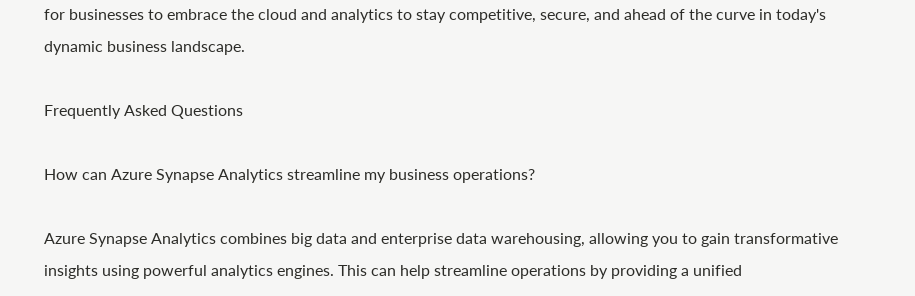for businesses to embrace the cloud and analytics to stay competitive, secure, and ahead of the curve in today's dynamic business landscape.

Frequently Asked Questions

How can Azure Synapse Analytics streamline my business operations?

Azure Synapse Analytics combines big data and enterprise data warehousing, allowing you to gain transformative insights using powerful analytics engines. This can help streamline operations by providing a unified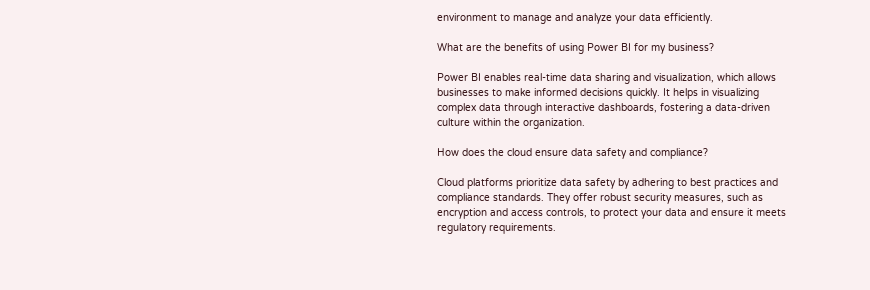environment to manage and analyze your data efficiently.

What are the benefits of using Power BI for my business?

Power BI enables real-time data sharing and visualization, which allows businesses to make informed decisions quickly. It helps in visualizing complex data through interactive dashboards, fostering a data-driven culture within the organization.

How does the cloud ensure data safety and compliance?

Cloud platforms prioritize data safety by adhering to best practices and compliance standards. They offer robust security measures, such as encryption and access controls, to protect your data and ensure it meets regulatory requirements.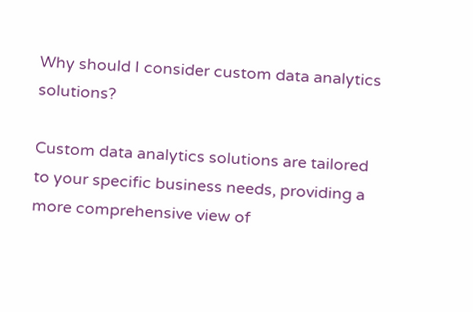Why should I consider custom data analytics solutions?

Custom data analytics solutions are tailored to your specific business needs, providing a more comprehensive view of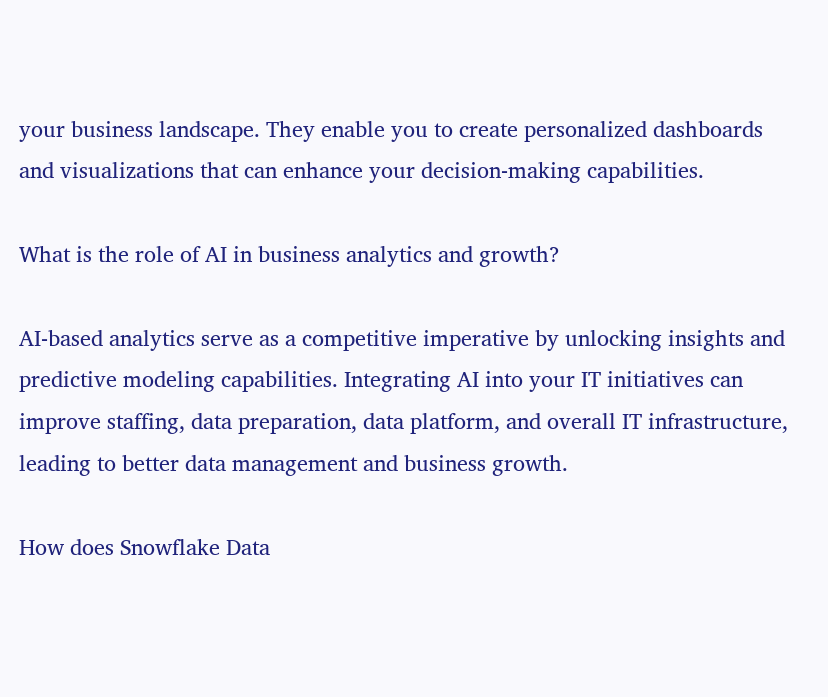your business landscape. They enable you to create personalized dashboards and visualizations that can enhance your decision-making capabilities.

What is the role of AI in business analytics and growth?

AI-based analytics serve as a competitive imperative by unlocking insights and predictive modeling capabilities. Integrating AI into your IT initiatives can improve staffing, data preparation, data platform, and overall IT infrastructure, leading to better data management and business growth.

How does Snowflake Data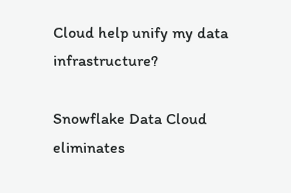Cloud help unify my data infrastructure?

Snowflake Data Cloud eliminates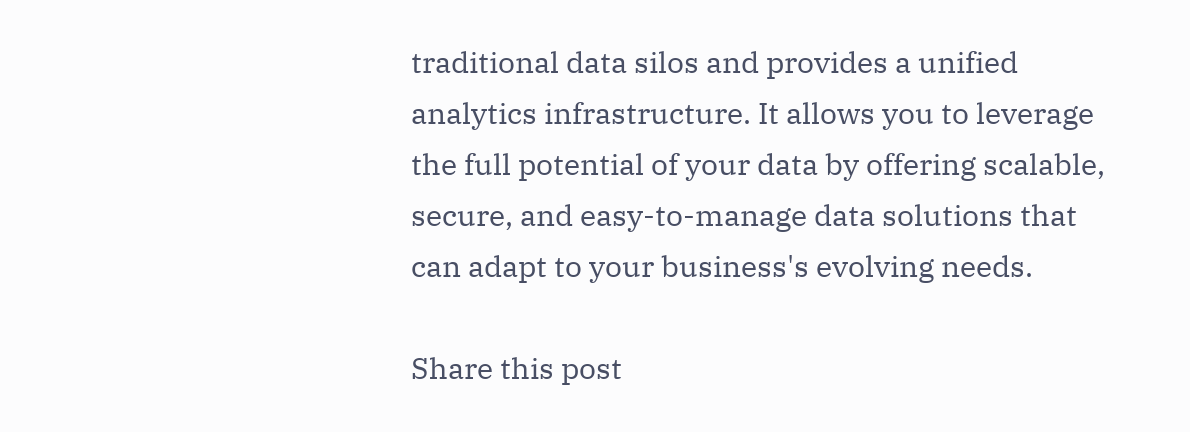traditional data silos and provides a unified analytics infrastructure. It allows you to leverage the full potential of your data by offering scalable, secure, and easy-to-manage data solutions that can adapt to your business's evolving needs.

Share this post